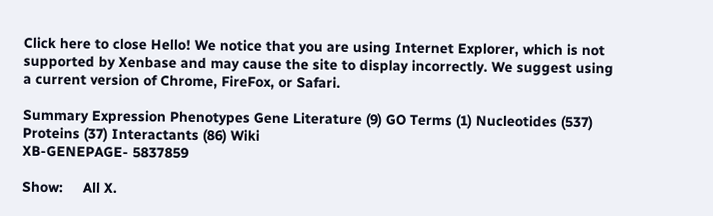Click here to close Hello! We notice that you are using Internet Explorer, which is not supported by Xenbase and may cause the site to display incorrectly. We suggest using a current version of Chrome, FireFox, or Safari.

Summary Expression Phenotypes Gene Literature (9) GO Terms (1) Nucleotides (537) Proteins (37) Interactants (86) Wiki
XB-GENEPAGE- 5837859

Show:     All X.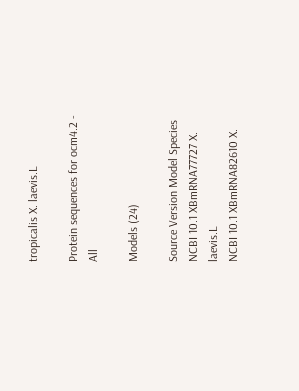tropicalis X. laevis.L

Protein sequences for ocm4.2 - All

Models (24)

Source Version Model Species
NCBI 10.1 XBmRNA77727 X. laevis.L
NCBI 10.1 XBmRNA82610 X.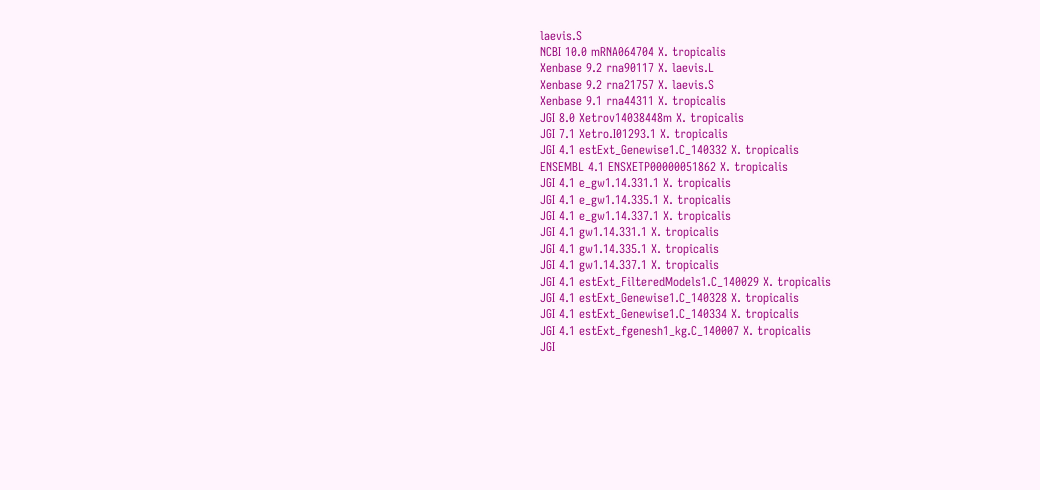laevis.S
NCBI 10.0 mRNA064704 X. tropicalis
Xenbase 9.2 rna90117 X. laevis.L
Xenbase 9.2 rna21757 X. laevis.S
Xenbase 9.1 rna44311 X. tropicalis
JGI 8.0 Xetrov14038448m X. tropicalis
JGI 7.1 Xetro.I01293.1 X. tropicalis
JGI 4.1 estExt_Genewise1.C_140332 X. tropicalis
ENSEMBL 4.1 ENSXETP00000051862 X. tropicalis
JGI 4.1 e_gw1.14.331.1 X. tropicalis
JGI 4.1 e_gw1.14.335.1 X. tropicalis
JGI 4.1 e_gw1.14.337.1 X. tropicalis
JGI 4.1 gw1.14.331.1 X. tropicalis
JGI 4.1 gw1.14.335.1 X. tropicalis
JGI 4.1 gw1.14.337.1 X. tropicalis
JGI 4.1 estExt_FilteredModels1.C_140029 X. tropicalis
JGI 4.1 estExt_Genewise1.C_140328 X. tropicalis
JGI 4.1 estExt_Genewise1.C_140334 X. tropicalis
JGI 4.1 estExt_fgenesh1_kg.C_140007 X. tropicalis
JGI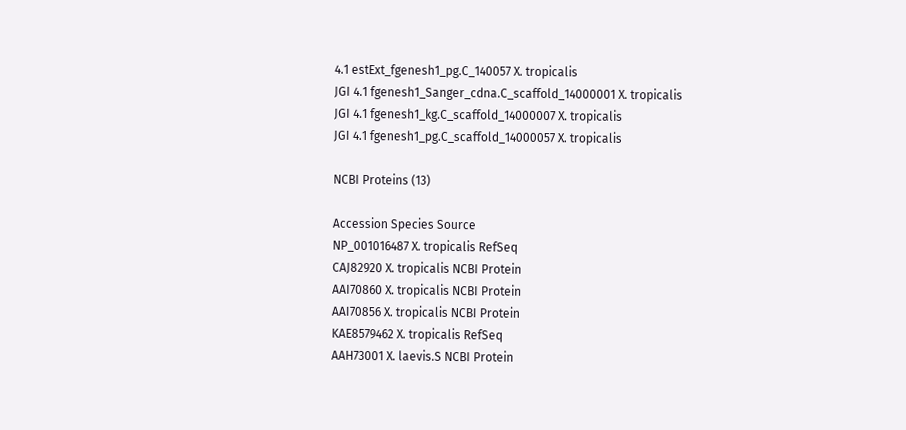4.1 estExt_fgenesh1_pg.C_140057 X. tropicalis
JGI 4.1 fgenesh1_Sanger_cdna.C_scaffold_14000001 X. tropicalis
JGI 4.1 fgenesh1_kg.C_scaffold_14000007 X. tropicalis
JGI 4.1 fgenesh1_pg.C_scaffold_14000057 X. tropicalis

NCBI Proteins (13)

Accession Species Source
NP_001016487 X. tropicalis RefSeq
CAJ82920 X. tropicalis NCBI Protein
AAI70860 X. tropicalis NCBI Protein
AAI70856 X. tropicalis NCBI Protein
KAE8579462 X. tropicalis RefSeq
AAH73001 X. laevis.S NCBI Protein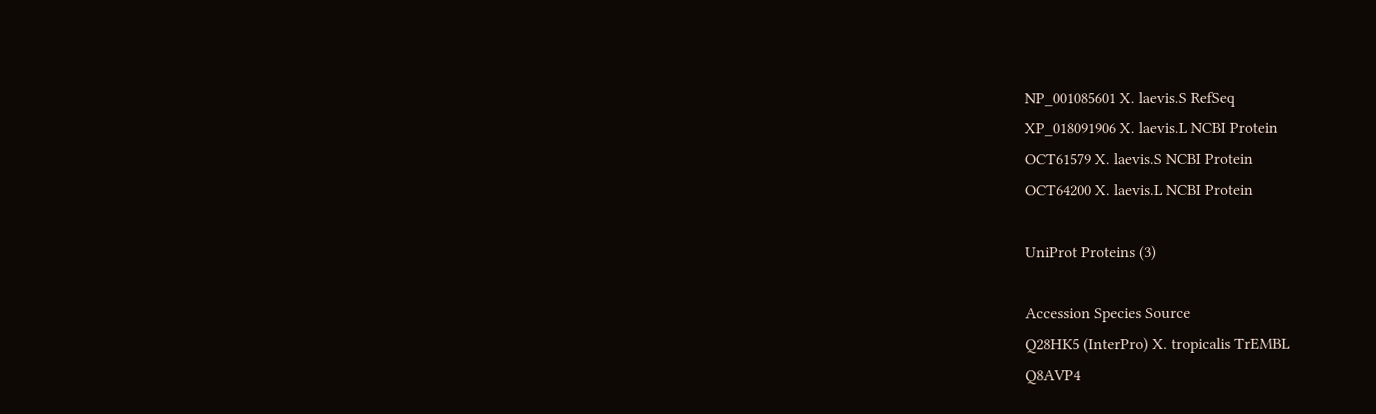NP_001085601 X. laevis.S RefSeq
XP_018091906 X. laevis.L NCBI Protein
OCT61579 X. laevis.S NCBI Protein
OCT64200 X. laevis.L NCBI Protein

UniProt Proteins (3)

Accession Species Source
Q28HK5 (InterPro) X. tropicalis TrEMBL
Q8AVP4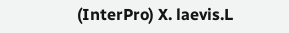(InterPro) X. laevis.L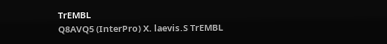TrEMBL
Q8AVQ5 (InterPro) X. laevis.S TrEMBL